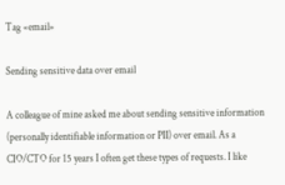Tag «email»

Sending sensitive data over email

A colleague of mine asked me about sending sensitive information (personally identifiable information or PII) over email. As a CIO/CTO for 15 years I often get these types of requests. I like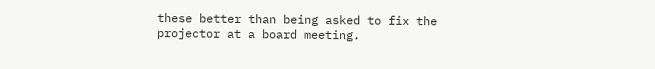these better than being asked to fix the projector at a board meeting.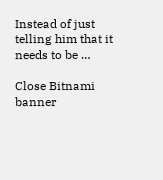Instead of just telling him that it needs to be …

Close Bitnami banner